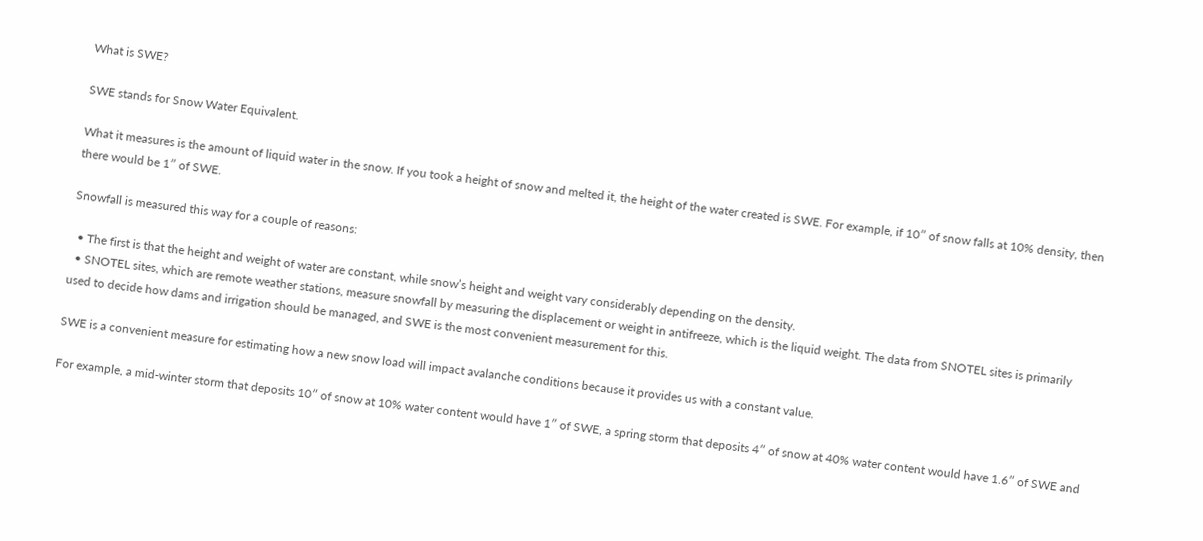What is SWE?

SWE stands for Snow Water Equivalent.

What it measures is the amount of liquid water in the snow. If you took a height of snow and melted it, the height of the water created is SWE. For example, if 10″ of snow falls at 10% density, then there would be 1″ of SWE.

Snowfall is measured this way for a couple of reasons:

  • The first is that the height and weight of water are constant, while snow’s height and weight vary considerably depending on the density.
  • SNOTEL sites, which are remote weather stations, measure snowfall by measuring the displacement or weight in antifreeze, which is the liquid weight. The data from SNOTEL sites is primarily used to decide how dams and irrigation should be managed, and SWE is the most convenient measurement for this.

SWE is a convenient measure for estimating how a new snow load will impact avalanche conditions because it provides us with a constant value.

For example, a mid-winter storm that deposits 10″ of snow at 10% water content would have 1″ of SWE, a spring storm that deposits 4″ of snow at 40% water content would have 1.6″ of SWE and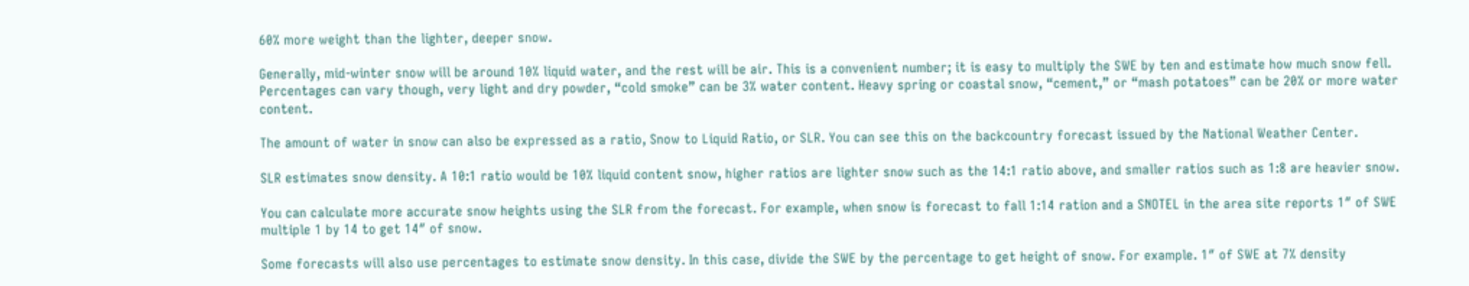60% more weight than the lighter, deeper snow.

Generally, mid-winter snow will be around 10% liquid water, and the rest will be air. This is a convenient number; it is easy to multiply the SWE by ten and estimate how much snow fell. Percentages can vary though, very light and dry powder, “cold smoke” can be 3% water content. Heavy spring or coastal snow, “cement,” or “mash potatoes” can be 20% or more water content.

The amount of water in snow can also be expressed as a ratio, Snow to Liquid Ratio, or SLR. You can see this on the backcountry forecast issued by the National Weather Center.

SLR estimates snow density. A 10:1 ratio would be 10% liquid content snow, higher ratios are lighter snow such as the 14:1 ratio above, and smaller ratios such as 1:8 are heavier snow.

You can calculate more accurate snow heights using the SLR from the forecast. For example, when snow is forecast to fall 1:14 ration and a SNOTEL in the area site reports 1″ of SWE multiple 1 by 14 to get 14″ of snow.

Some forecasts will also use percentages to estimate snow density. In this case, divide the SWE by the percentage to get height of snow. For example. 1″ of SWE at 7% density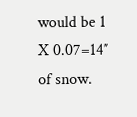would be 1 X 0.07=14″ of snow.